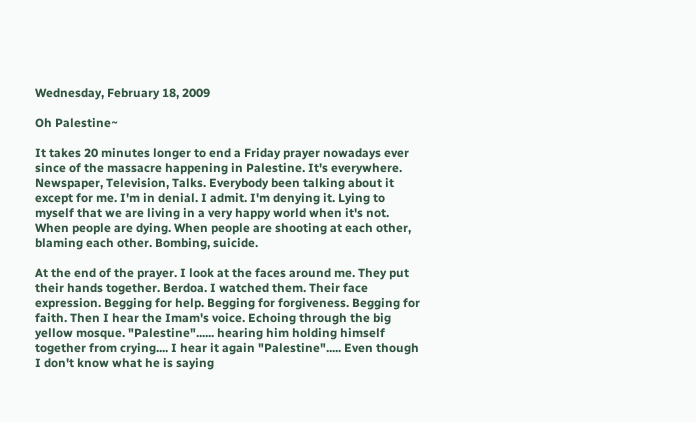Wednesday, February 18, 2009

Oh Palestine~

It takes 20 minutes longer to end a Friday prayer nowadays ever since of the massacre happening in Palestine. It's everywhere. Newspaper, Television, Talks. Everybody been talking about it except for me. I'm in denial. I admit. I'm denying it. Lying to myself that we are living in a very happy world when it's not. When people are dying. When people are shooting at each other, blaming each other. Bombing, suicide.

At the end of the prayer. I look at the faces around me. They put their hands together. Berdoa. I watched them. Their face expression. Begging for help. Begging for forgiveness. Begging for faith. Then I hear the Imam's voice. Echoing through the big yellow mosque. "Palestine"...... hearing him holding himself together from crying.... I hear it again "Palestine"..... Even though I don't know what he is saying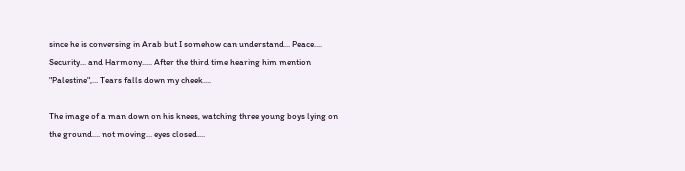since he is conversing in Arab but I somehow can understand... Peace.... Security... and Harmony..... After the third time hearing him mention "Palestine",... Tears falls down my cheek....

The image of a man down on his knees, watching three young boys lying on the ground.... not moving... eyes closed....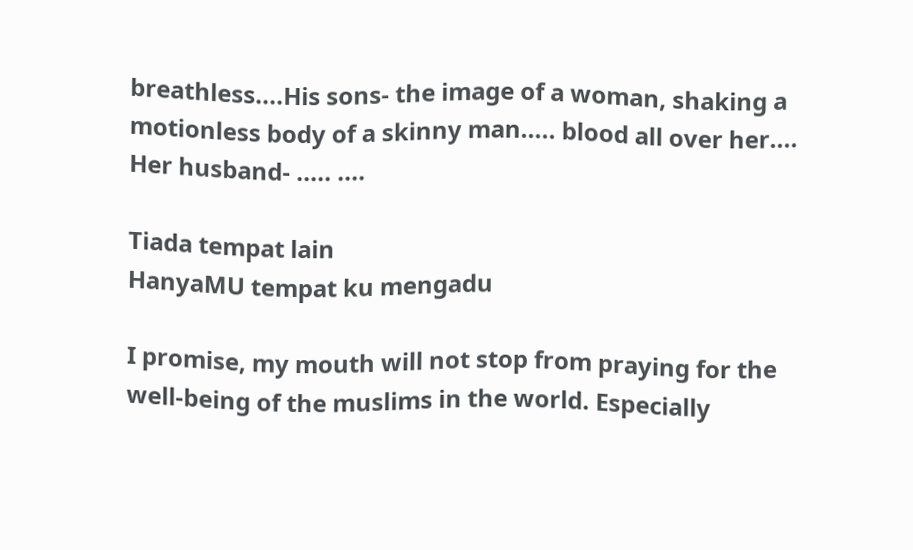breathless....His sons- the image of a woman, shaking a motionless body of a skinny man..... blood all over her.... Her husband- ..... ....

Tiada tempat lain
HanyaMU tempat ku mengadu

I promise, my mouth will not stop from praying for the well-being of the muslims in the world. Especially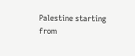Palestine starting from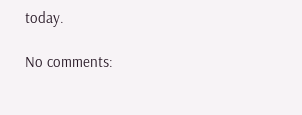today.

No comments: